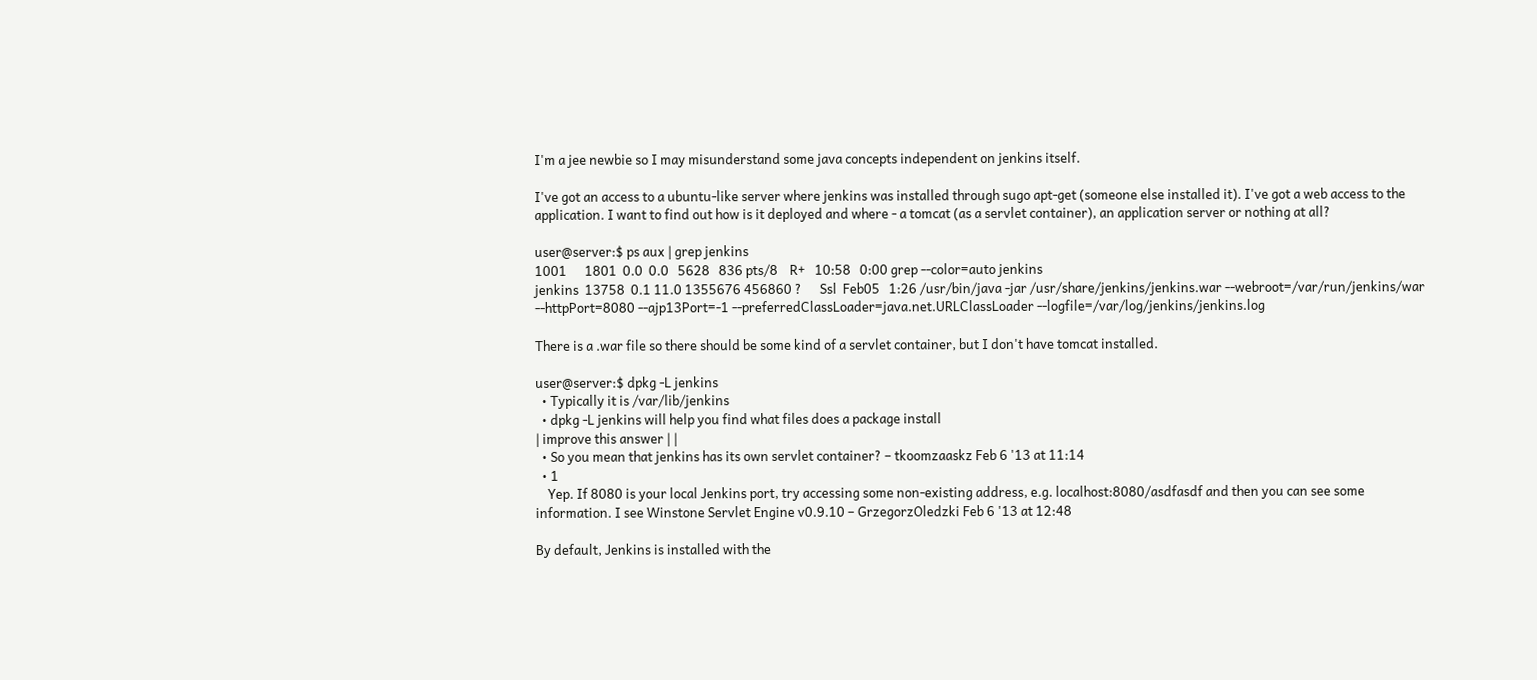I'm a jee newbie so I may misunderstand some java concepts independent on jenkins itself.

I've got an access to a ubuntu-like server where jenkins was installed through sugo apt-get (someone else installed it). I've got a web access to the application. I want to find out how is it deployed and where - a tomcat (as a servlet container), an application server or nothing at all?

user@server:$ ps aux | grep jenkins
1001      1801  0.0  0.0   5628   836 pts/8    R+   10:58   0:00 grep --color=auto jenkins
jenkins  13758  0.1 11.0 1355676 456860 ?      Ssl  Feb05   1:26 /usr/bin/java -jar /usr/share/jenkins/jenkins.war --webroot=/var/run/jenkins/war --httpPort=8080 --ajp13Port=-1 --preferredClassLoader=java.net.URLClassLoader --logfile=/var/log/jenkins/jenkins.log

There is a .war file so there should be some kind of a servlet container, but I don't have tomcat installed.

user@server:$ dpkg -L jenkins
  • Typically it is /var/lib/jenkins
  • dpkg -L jenkins will help you find what files does a package install
| improve this answer | |
  • So you mean that jenkins has its own servlet container? – tkoomzaaskz Feb 6 '13 at 11:14
  • 1
    Yep. If 8080 is your local Jenkins port, try accessing some non-existing address, e.g. localhost:8080/asdfasdf and then you can see some information. I see Winstone Servlet Engine v0.9.10 – GrzegorzOledzki Feb 6 '13 at 12:48

By default, Jenkins is installed with the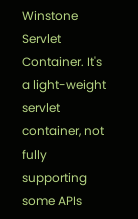Winstone Servlet Container. It's a light-weight servlet container, not fully supporting some APIs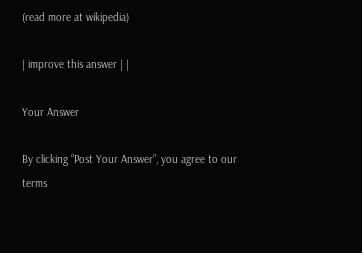(read more at wikipedia)

| improve this answer | |

Your Answer

By clicking “Post Your Answer”, you agree to our terms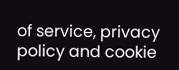of service, privacy policy and cookie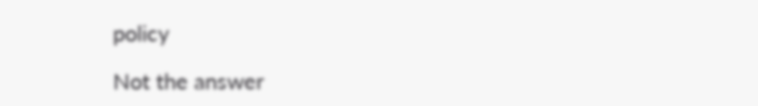policy

Not the answer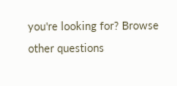you're looking for? Browse other questions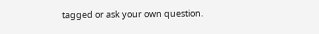tagged or ask your own question.